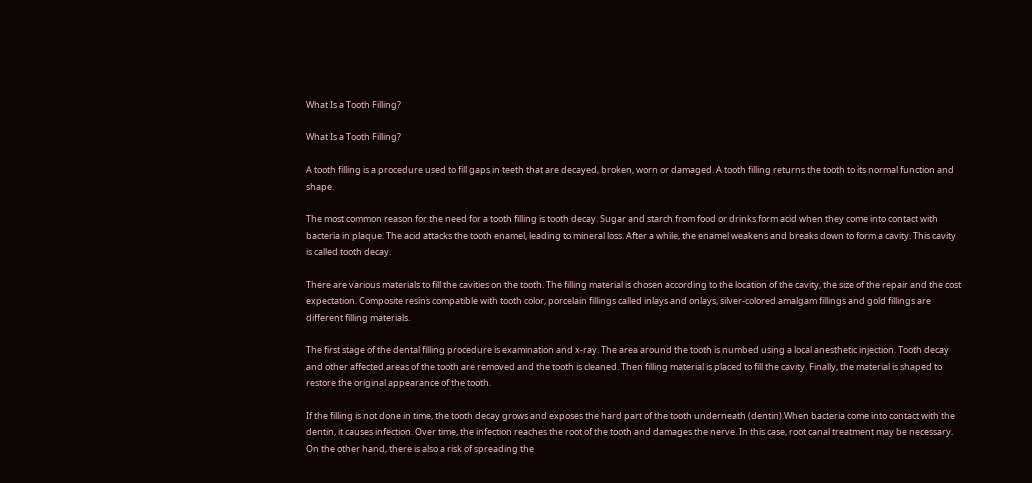What Is a Tooth Filling?

What Is a Tooth Filling?

A tooth filling is a procedure used to fill gaps in teeth that are decayed, broken, worn or damaged. A tooth filling returns the tooth to its normal function and shape.

The most common reason for the need for a tooth filling is tooth decay. Sugar and starch from food or drinks form acid when they come into contact with bacteria in plaque. The acid attacks the tooth enamel, leading to mineral loss. After a while, the enamel weakens and breaks down to form a cavity. This cavity is called tooth decay.

There are various materials to fill the cavities on the tooth. The filling material is chosen according to the location of the cavity, the size of the repair and the cost expectation. Composite resins compatible with tooth color, porcelain fillings called inlays and onlays, silver-colored amalgam fillings and gold fillings are different filling materials.

The first stage of the dental filling procedure is examination and x-ray. The area around the tooth is numbed using a local anesthetic injection. Tooth decay and other affected areas of the tooth are removed and the tooth is cleaned. Then filling material is placed to fill the cavity. Finally, the material is shaped to restore the original appearance of the tooth.

If the filling is not done in time, the tooth decay grows and exposes the hard part of the tooth underneath (dentin).When bacteria come into contact with the dentin, it causes infection. Over time, the infection reaches the root of the tooth and damages the nerve. In this case, root canal treatment may be necessary. On the other hand, there is also a risk of spreading the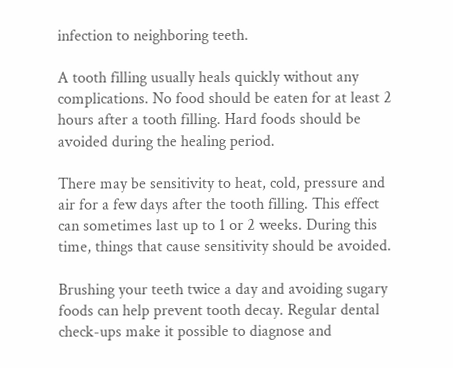infection to neighboring teeth.

A tooth filling usually heals quickly without any complications. No food should be eaten for at least 2 hours after a tooth filling. Hard foods should be avoided during the healing period.

There may be sensitivity to heat, cold, pressure and air for a few days after the tooth filling. This effect can sometimes last up to 1 or 2 weeks. During this time, things that cause sensitivity should be avoided.

Brushing your teeth twice a day and avoiding sugary foods can help prevent tooth decay. Regular dental check-ups make it possible to diagnose and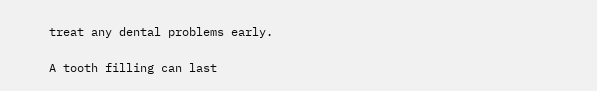treat any dental problems early.

A tooth filling can last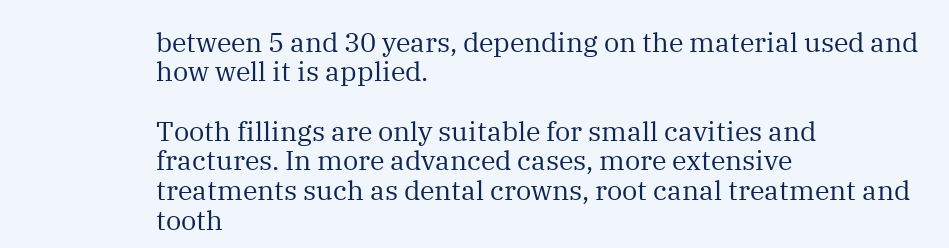between 5 and 30 years, depending on the material used and how well it is applied.

Tooth fillings are only suitable for small cavities and fractures. In more advanced cases, more extensive treatments such as dental crowns, root canal treatment and tooth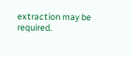extraction may be required.